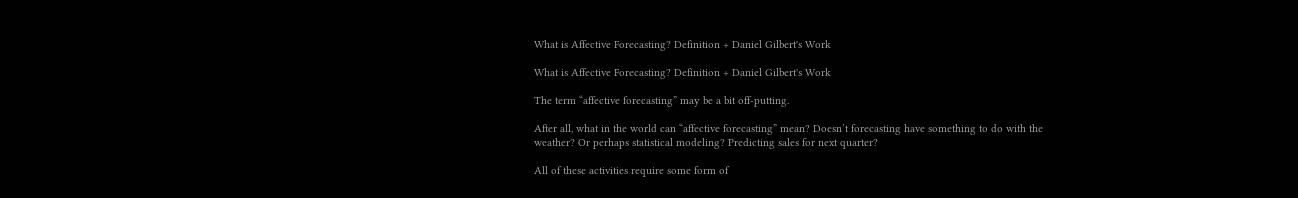What is Affective Forecasting? Definition + Daniel Gilbert's Work

What is Affective Forecasting? Definition + Daniel Gilbert's Work

The term “affective forecasting” may be a bit off-putting.

After all, what in the world can “affective forecasting” mean? Doesn’t forecasting have something to do with the weather? Or perhaps statistical modeling? Predicting sales for next quarter?

All of these activities require some form of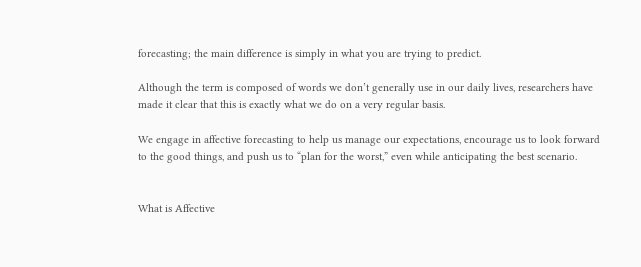forecasting; the main difference is simply in what you are trying to predict.

Although the term is composed of words we don’t generally use in our daily lives, researchers have made it clear that this is exactly what we do on a very regular basis.

We engage in affective forecasting to help us manage our expectations, encourage us to look forward to the good things, and push us to “plan for the worst,” even while anticipating the best scenario.


What is Affective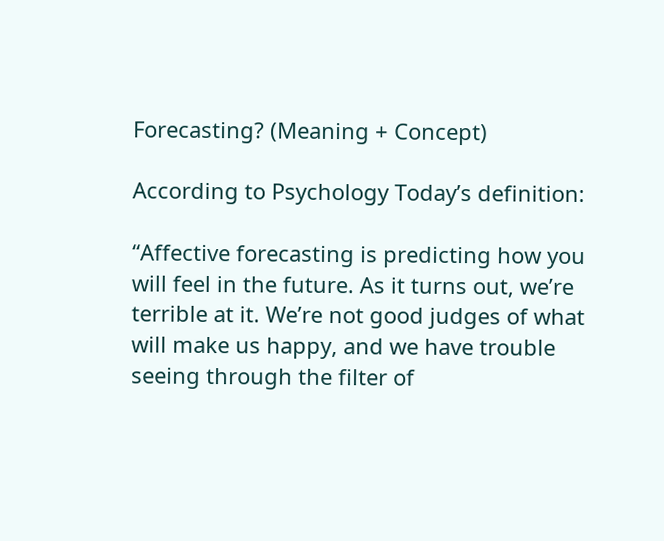Forecasting? (Meaning + Concept)

According to Psychology Today’s definition:

“Affective forecasting is predicting how you will feel in the future. As it turns out, we’re terrible at it. We’re not good judges of what will make us happy, and we have trouble seeing through the filter of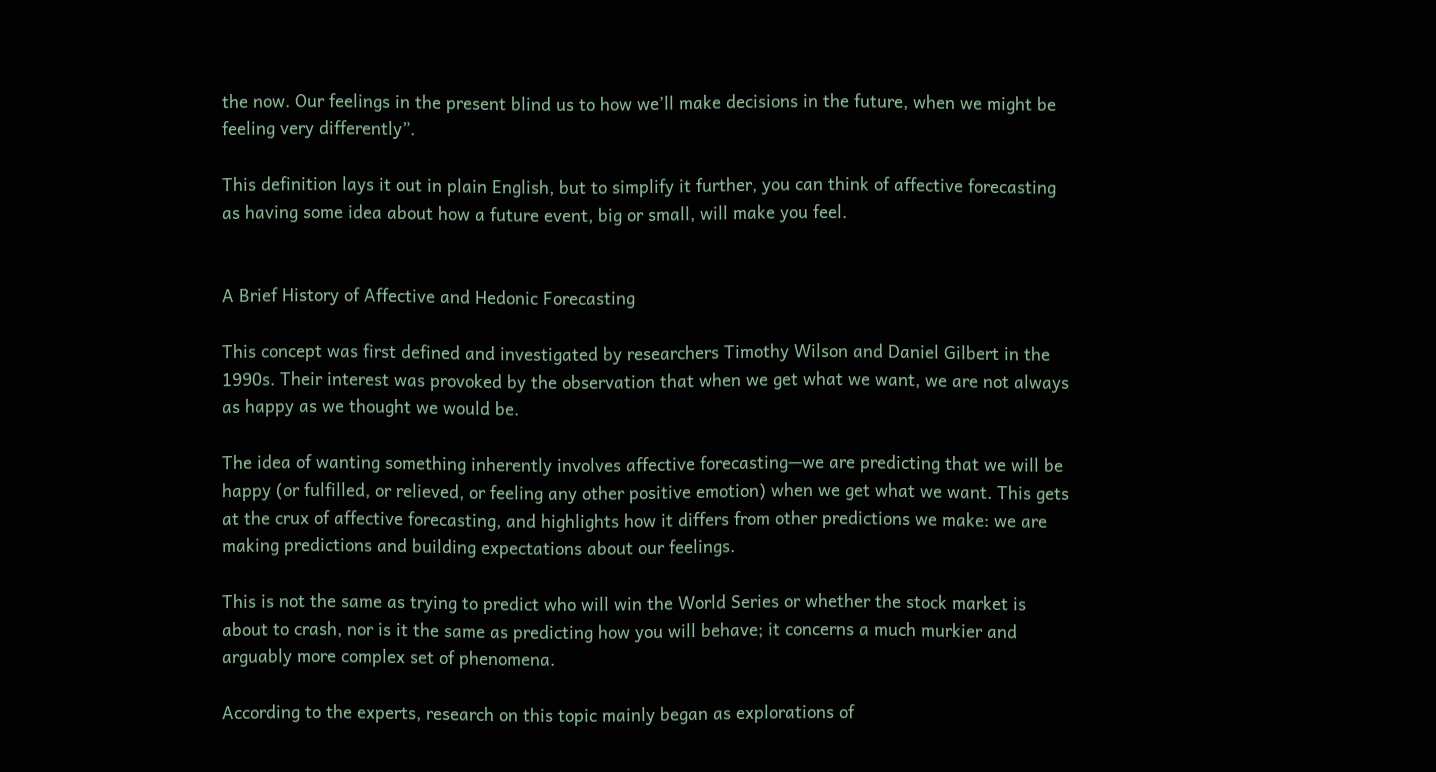the now. Our feelings in the present blind us to how we’ll make decisions in the future, when we might be feeling very differently”.

This definition lays it out in plain English, but to simplify it further, you can think of affective forecasting as having some idea about how a future event, big or small, will make you feel.


A Brief History of Affective and Hedonic Forecasting

This concept was first defined and investigated by researchers Timothy Wilson and Daniel Gilbert in the 1990s. Their interest was provoked by the observation that when we get what we want, we are not always as happy as we thought we would be.

The idea of wanting something inherently involves affective forecasting—we are predicting that we will be happy (or fulfilled, or relieved, or feeling any other positive emotion) when we get what we want. This gets at the crux of affective forecasting, and highlights how it differs from other predictions we make: we are making predictions and building expectations about our feelings.

This is not the same as trying to predict who will win the World Series or whether the stock market is about to crash, nor is it the same as predicting how you will behave; it concerns a much murkier and arguably more complex set of phenomena.

According to the experts, research on this topic mainly began as explorations of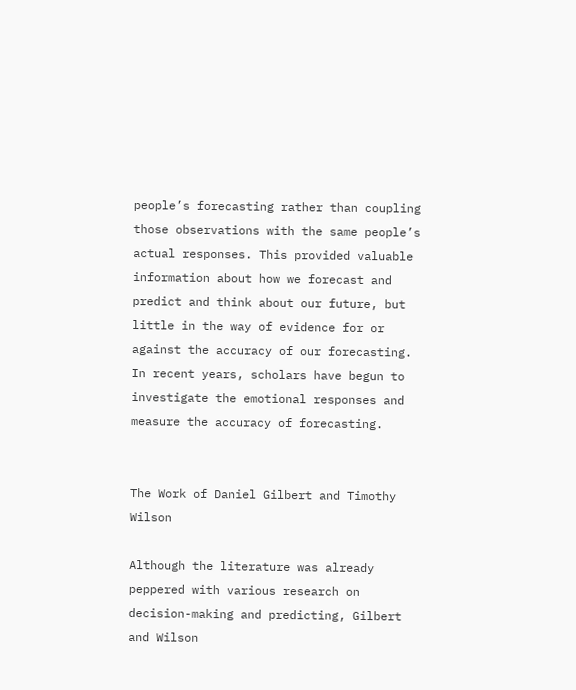people’s forecasting rather than coupling those observations with the same people’s actual responses. This provided valuable information about how we forecast and predict and think about our future, but little in the way of evidence for or against the accuracy of our forecasting. In recent years, scholars have begun to investigate the emotional responses and measure the accuracy of forecasting.


The Work of Daniel Gilbert and Timothy Wilson

Although the literature was already peppered with various research on decision-making and predicting, Gilbert and Wilson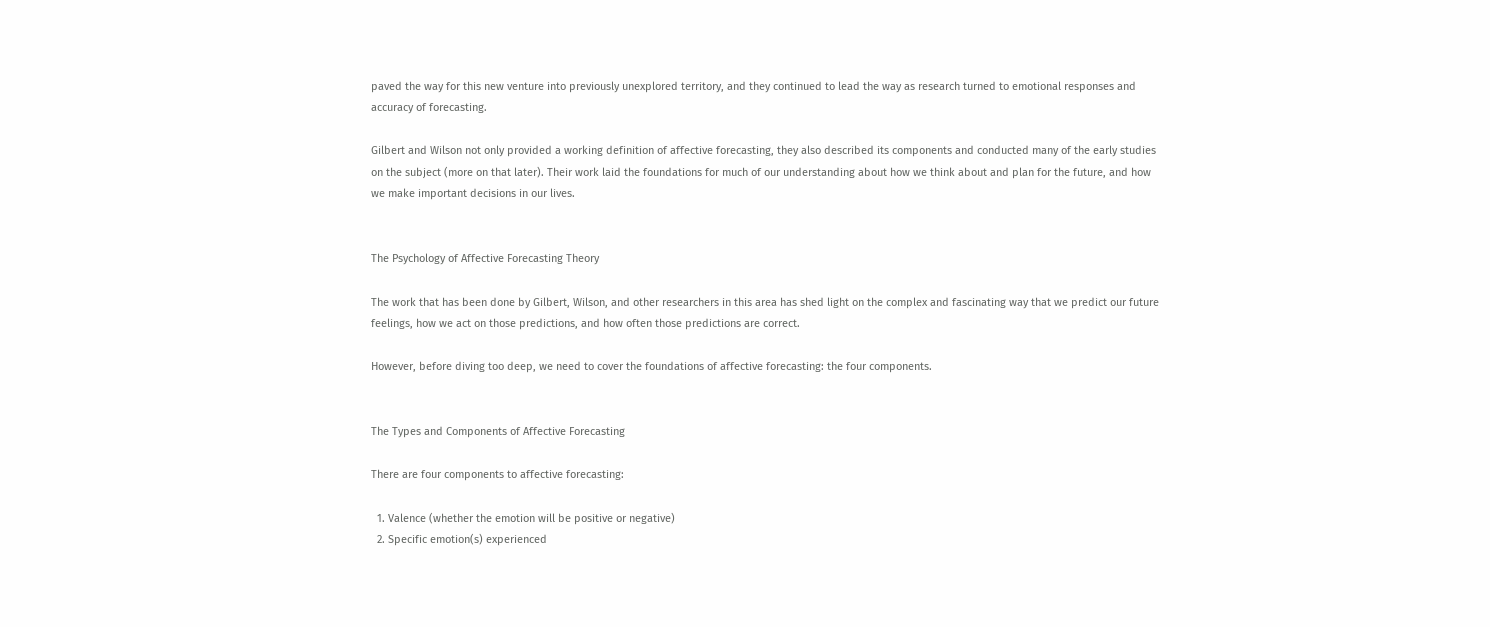paved the way for this new venture into previously unexplored territory, and they continued to lead the way as research turned to emotional responses and accuracy of forecasting.

Gilbert and Wilson not only provided a working definition of affective forecasting, they also described its components and conducted many of the early studies on the subject (more on that later). Their work laid the foundations for much of our understanding about how we think about and plan for the future, and how we make important decisions in our lives.


The Psychology of Affective Forecasting Theory

The work that has been done by Gilbert, Wilson, and other researchers in this area has shed light on the complex and fascinating way that we predict our future feelings, how we act on those predictions, and how often those predictions are correct.

However, before diving too deep, we need to cover the foundations of affective forecasting: the four components.


The Types and Components of Affective Forecasting

There are four components to affective forecasting:

  1. Valence (whether the emotion will be positive or negative)
  2. Specific emotion(s) experienced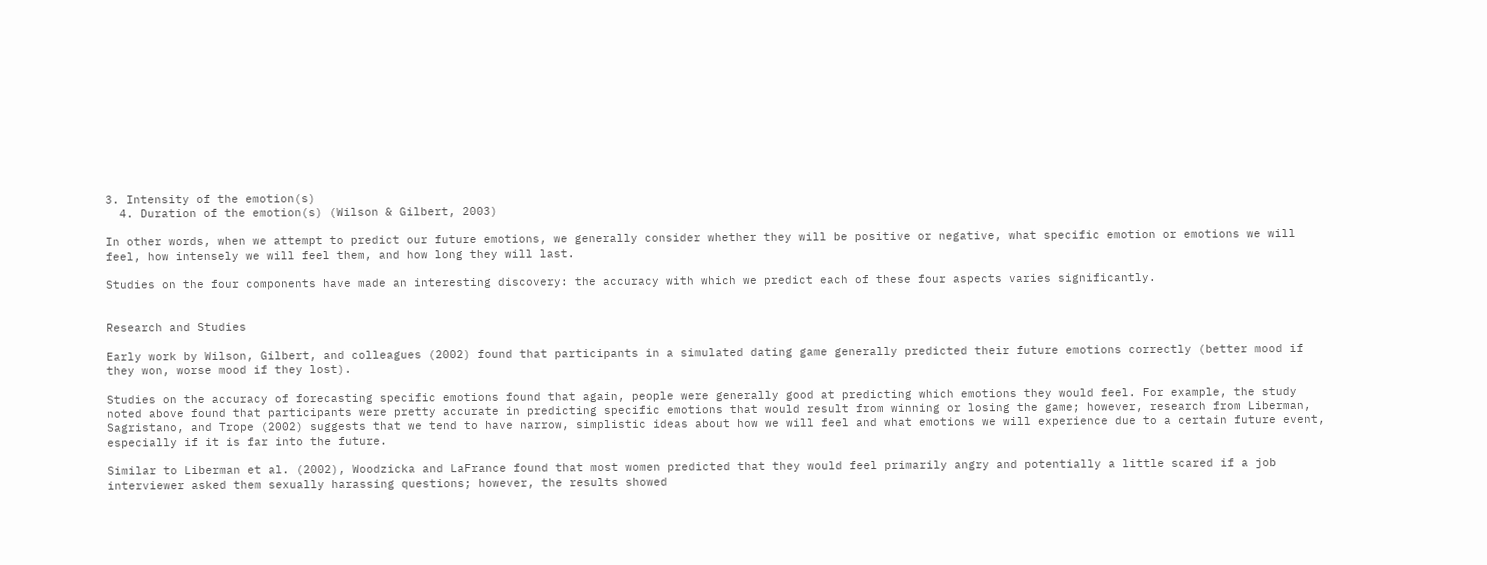3. Intensity of the emotion(s)
  4. Duration of the emotion(s) (Wilson & Gilbert, 2003)

In other words, when we attempt to predict our future emotions, we generally consider whether they will be positive or negative, what specific emotion or emotions we will feel, how intensely we will feel them, and how long they will last.

Studies on the four components have made an interesting discovery: the accuracy with which we predict each of these four aspects varies significantly.


Research and Studies

Early work by Wilson, Gilbert, and colleagues (2002) found that participants in a simulated dating game generally predicted their future emotions correctly (better mood if they won, worse mood if they lost).

Studies on the accuracy of forecasting specific emotions found that again, people were generally good at predicting which emotions they would feel. For example, the study noted above found that participants were pretty accurate in predicting specific emotions that would result from winning or losing the game; however, research from Liberman, Sagristano, and Trope (2002) suggests that we tend to have narrow, simplistic ideas about how we will feel and what emotions we will experience due to a certain future event, especially if it is far into the future.

Similar to Liberman et al. (2002), Woodzicka and LaFrance found that most women predicted that they would feel primarily angry and potentially a little scared if a job interviewer asked them sexually harassing questions; however, the results showed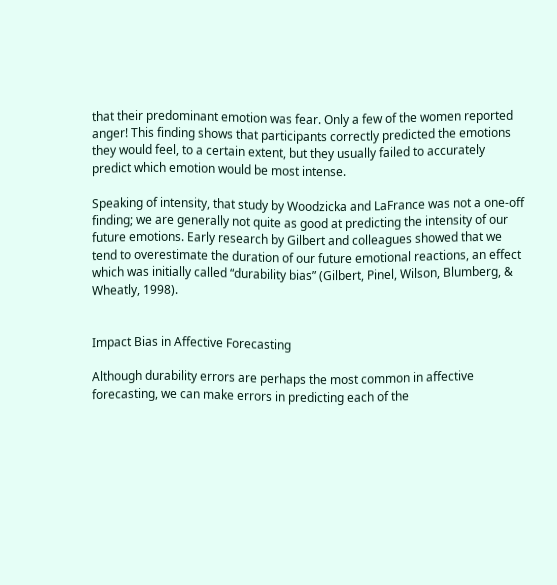that their predominant emotion was fear. Only a few of the women reported anger! This finding shows that participants correctly predicted the emotions they would feel, to a certain extent, but they usually failed to accurately predict which emotion would be most intense.

Speaking of intensity, that study by Woodzicka and LaFrance was not a one-off finding; we are generally not quite as good at predicting the intensity of our future emotions. Early research by Gilbert and colleagues showed that we tend to overestimate the duration of our future emotional reactions, an effect which was initially called “durability bias” (Gilbert, Pinel, Wilson, Blumberg, & Wheatly, 1998).


Impact Bias in Affective Forecasting

Although durability errors are perhaps the most common in affective forecasting, we can make errors in predicting each of the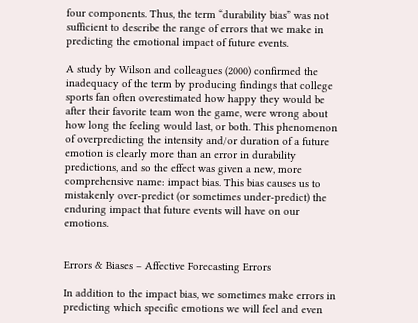four components. Thus, the term “durability bias” was not sufficient to describe the range of errors that we make in predicting the emotional impact of future events.

A study by Wilson and colleagues (2000) confirmed the inadequacy of the term by producing findings that college sports fan often overestimated how happy they would be after their favorite team won the game, were wrong about how long the feeling would last, or both. This phenomenon of overpredicting the intensity and/or duration of a future emotion is clearly more than an error in durability predictions, and so the effect was given a new, more comprehensive name: impact bias. This bias causes us to mistakenly over-predict (or sometimes under-predict) the enduring impact that future events will have on our emotions.


Errors & Biases – Affective Forecasting Errors

In addition to the impact bias, we sometimes make errors in predicting which specific emotions we will feel and even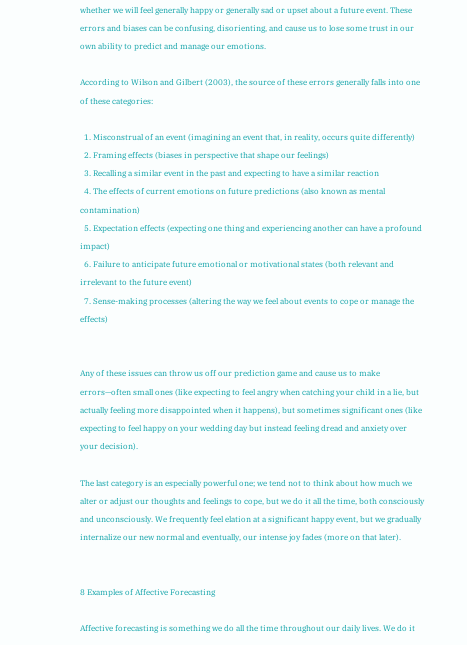whether we will feel generally happy or generally sad or upset about a future event. These errors and biases can be confusing, disorienting, and cause us to lose some trust in our own ability to predict and manage our emotions.

According to Wilson and Gilbert (2003), the source of these errors generally falls into one of these categories:

  1. Misconstrual of an event (imagining an event that, in reality, occurs quite differently)
  2. Framing effects (biases in perspective that shape our feelings)
  3. Recalling a similar event in the past and expecting to have a similar reaction
  4. The effects of current emotions on future predictions (also known as mental contamination)
  5. Expectation effects (expecting one thing and experiencing another can have a profound impact)
  6. Failure to anticipate future emotional or motivational states (both relevant and irrelevant to the future event)
  7. Sense-making processes (altering the way we feel about events to cope or manage the effects)


Any of these issues can throw us off our prediction game and cause us to make errors—often small ones (like expecting to feel angry when catching your child in a lie, but actually feeling more disappointed when it happens), but sometimes significant ones (like expecting to feel happy on your wedding day but instead feeling dread and anxiety over your decision).

The last category is an especially powerful one; we tend not to think about how much we alter or adjust our thoughts and feelings to cope, but we do it all the time, both consciously and unconsciously. We frequently feel elation at a significant happy event, but we gradually internalize our new normal and eventually, our intense joy fades (more on that later).


8 Examples of Affective Forecasting

Affective forecasting is something we do all the time throughout our daily lives. We do it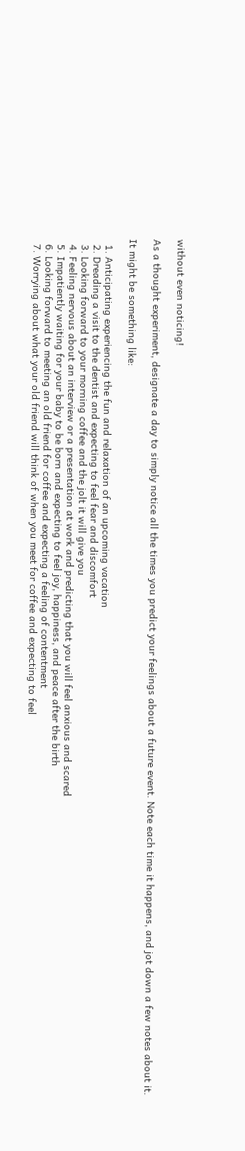without even noticing!

As a thought experiment, designate a day to simply notice all the times you predict your feelings about a future event. Note each time it happens, and jot down a few notes about it.

It might be something like:

  1. Anticipating experiencing the fun and relaxation of an upcoming vacation
  2. Dreading a visit to the dentist and expecting to feel fear and discomfort
  3. Looking forward to your morning coffee and the jolt it will give you
  4. Feeling nervous about an interview or a presentation at work and predicting that you will feel anxious and scared
  5. Impatiently waiting for your baby to be born and expecting to feel joy, happiness, and peace after the birth
  6. Looking forward to meeting an old friend for coffee and expecting a feeling of contentment
  7. Worrying about what your old friend will think of when you meet for coffee and expecting to feel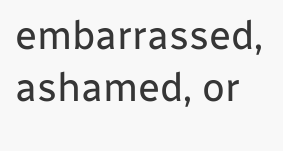embarrassed, ashamed, or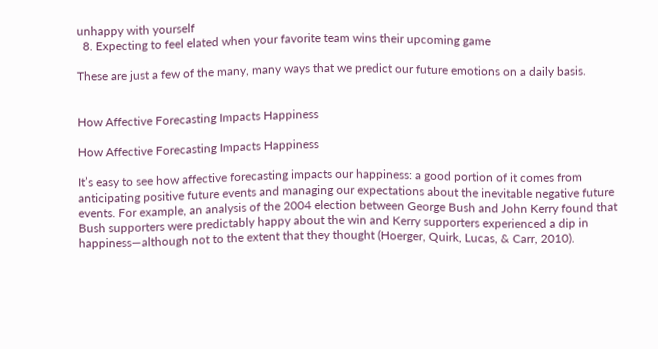unhappy with yourself
  8. Expecting to feel elated when your favorite team wins their upcoming game

These are just a few of the many, many ways that we predict our future emotions on a daily basis.


How Affective Forecasting Impacts Happiness

How Affective Forecasting Impacts Happiness

It’s easy to see how affective forecasting impacts our happiness: a good portion of it comes from anticipating positive future events and managing our expectations about the inevitable negative future events. For example, an analysis of the 2004 election between George Bush and John Kerry found that Bush supporters were predictably happy about the win and Kerry supporters experienced a dip in happiness—although not to the extent that they thought (Hoerger, Quirk, Lucas, & Carr, 2010).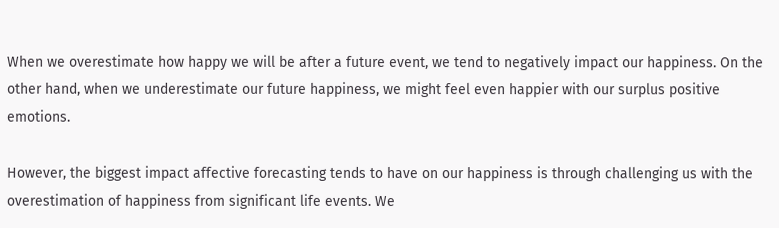When we overestimate how happy we will be after a future event, we tend to negatively impact our happiness. On the other hand, when we underestimate our future happiness, we might feel even happier with our surplus positive emotions.

However, the biggest impact affective forecasting tends to have on our happiness is through challenging us with the overestimation of happiness from significant life events. We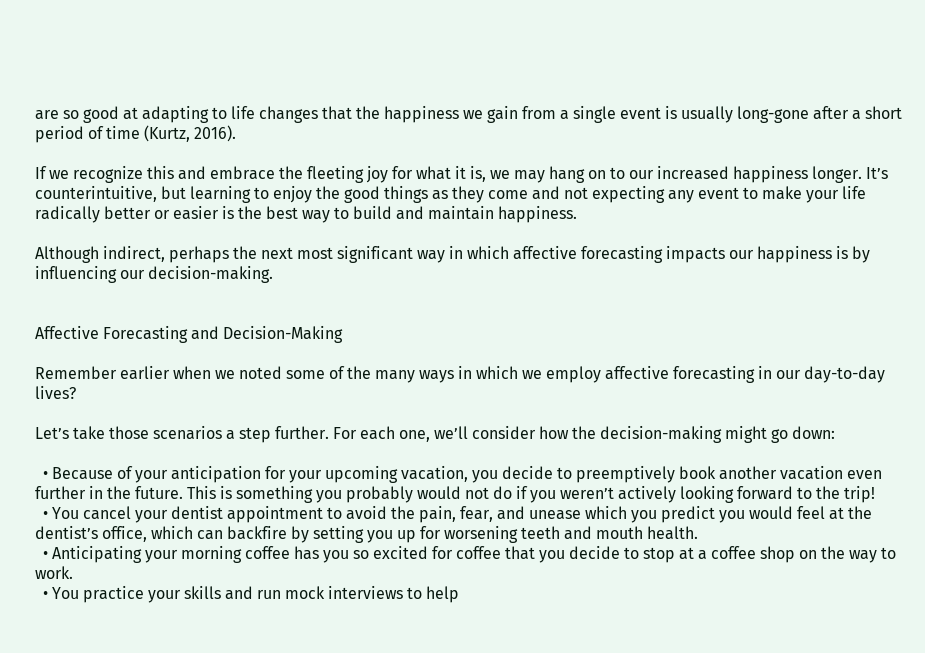are so good at adapting to life changes that the happiness we gain from a single event is usually long-gone after a short period of time (Kurtz, 2016).

If we recognize this and embrace the fleeting joy for what it is, we may hang on to our increased happiness longer. It’s counterintuitive, but learning to enjoy the good things as they come and not expecting any event to make your life radically better or easier is the best way to build and maintain happiness.

Although indirect, perhaps the next most significant way in which affective forecasting impacts our happiness is by influencing our decision-making.


Affective Forecasting and Decision-Making

Remember earlier when we noted some of the many ways in which we employ affective forecasting in our day-to-day lives?

Let’s take those scenarios a step further. For each one, we’ll consider how the decision-making might go down:

  • Because of your anticipation for your upcoming vacation, you decide to preemptively book another vacation even further in the future. This is something you probably would not do if you weren’t actively looking forward to the trip!
  • You cancel your dentist appointment to avoid the pain, fear, and unease which you predict you would feel at the dentist’s office, which can backfire by setting you up for worsening teeth and mouth health.
  • Anticipating your morning coffee has you so excited for coffee that you decide to stop at a coffee shop on the way to work.
  • You practice your skills and run mock interviews to help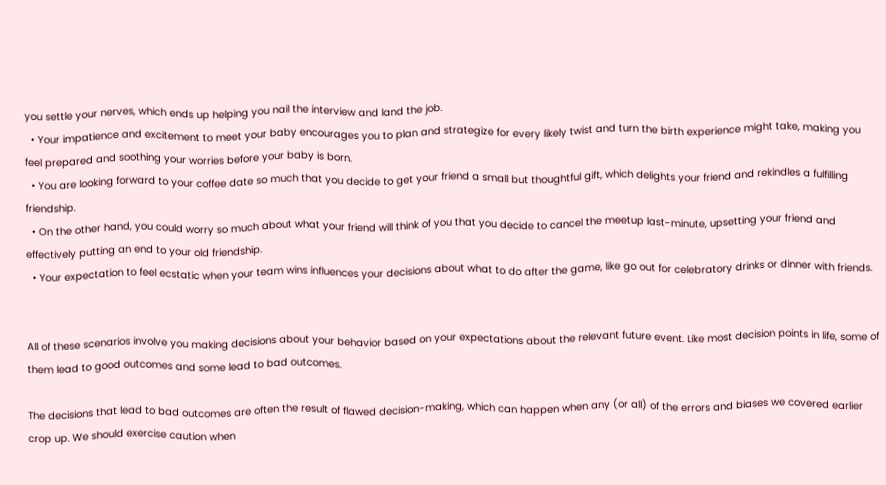you settle your nerves, which ends up helping you nail the interview and land the job.
  • Your impatience and excitement to meet your baby encourages you to plan and strategize for every likely twist and turn the birth experience might take, making you feel prepared and soothing your worries before your baby is born.
  • You are looking forward to your coffee date so much that you decide to get your friend a small but thoughtful gift, which delights your friend and rekindles a fulfilling friendship.
  • On the other hand, you could worry so much about what your friend will think of you that you decide to cancel the meetup last-minute, upsetting your friend and effectively putting an end to your old friendship.
  • Your expectation to feel ecstatic when your team wins influences your decisions about what to do after the game, like go out for celebratory drinks or dinner with friends.


All of these scenarios involve you making decisions about your behavior based on your expectations about the relevant future event. Like most decision points in life, some of them lead to good outcomes and some lead to bad outcomes.

The decisions that lead to bad outcomes are often the result of flawed decision-making, which can happen when any (or all) of the errors and biases we covered earlier crop up. We should exercise caution when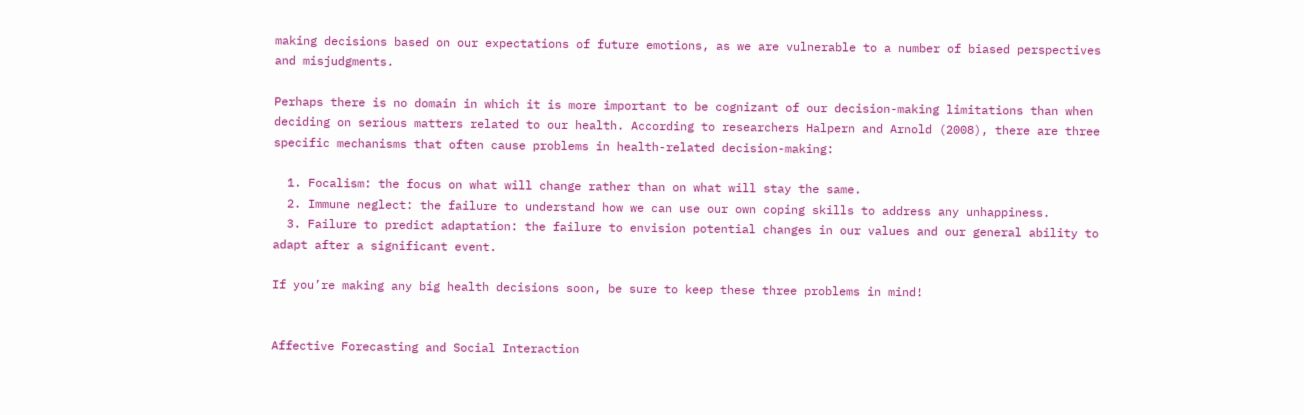making decisions based on our expectations of future emotions, as we are vulnerable to a number of biased perspectives and misjudgments.

Perhaps there is no domain in which it is more important to be cognizant of our decision-making limitations than when deciding on serious matters related to our health. According to researchers Halpern and Arnold (2008), there are three specific mechanisms that often cause problems in health-related decision-making:

  1. Focalism: the focus on what will change rather than on what will stay the same.
  2. Immune neglect: the failure to understand how we can use our own coping skills to address any unhappiness.
  3. Failure to predict adaptation: the failure to envision potential changes in our values and our general ability to adapt after a significant event.

If you’re making any big health decisions soon, be sure to keep these three problems in mind!


Affective Forecasting and Social Interaction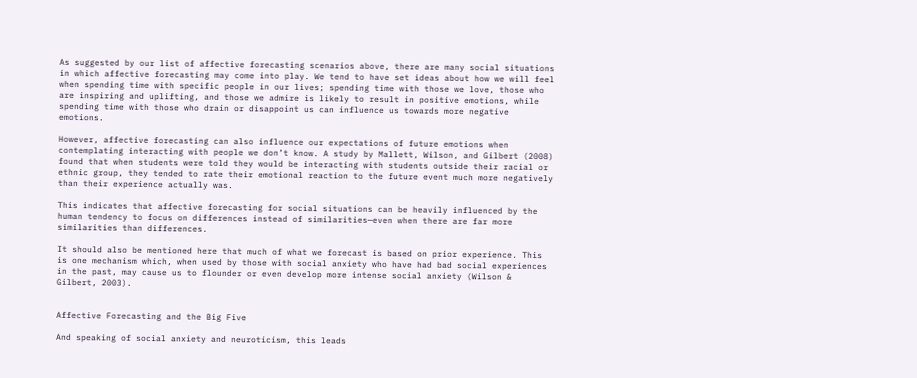As suggested by our list of affective forecasting scenarios above, there are many social situations in which affective forecasting may come into play. We tend to have set ideas about how we will feel when spending time with specific people in our lives; spending time with those we love, those who are inspiring and uplifting, and those we admire is likely to result in positive emotions, while spending time with those who drain or disappoint us can influence us towards more negative emotions.

However, affective forecasting can also influence our expectations of future emotions when contemplating interacting with people we don’t know. A study by Mallett, Wilson, and Gilbert (2008) found that when students were told they would be interacting with students outside their racial or ethnic group, they tended to rate their emotional reaction to the future event much more negatively than their experience actually was.

This indicates that affective forecasting for social situations can be heavily influenced by the human tendency to focus on differences instead of similarities—even when there are far more similarities than differences.

It should also be mentioned here that much of what we forecast is based on prior experience. This is one mechanism which, when used by those with social anxiety who have had bad social experiences in the past, may cause us to flounder or even develop more intense social anxiety (Wilson & Gilbert, 2003).


Affective Forecasting and the Big Five

And speaking of social anxiety and neuroticism, this leads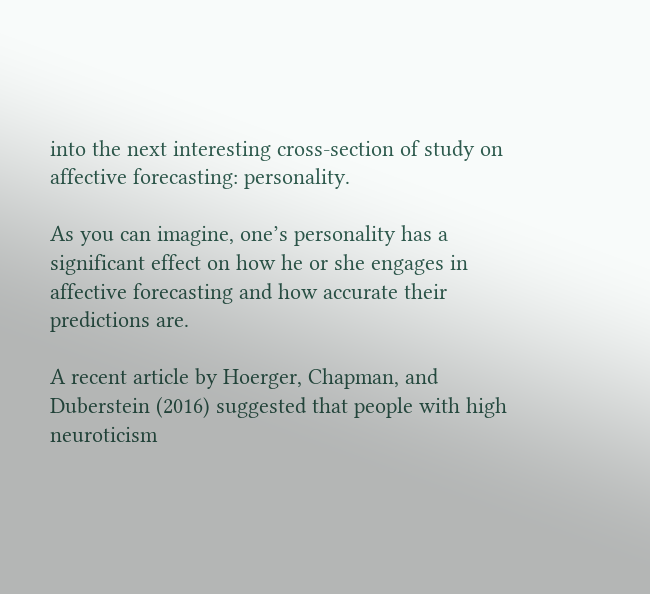into the next interesting cross-section of study on affective forecasting: personality.

As you can imagine, one’s personality has a significant effect on how he or she engages in affective forecasting and how accurate their predictions are.

A recent article by Hoerger, Chapman, and Duberstein (2016) suggested that people with high neuroticism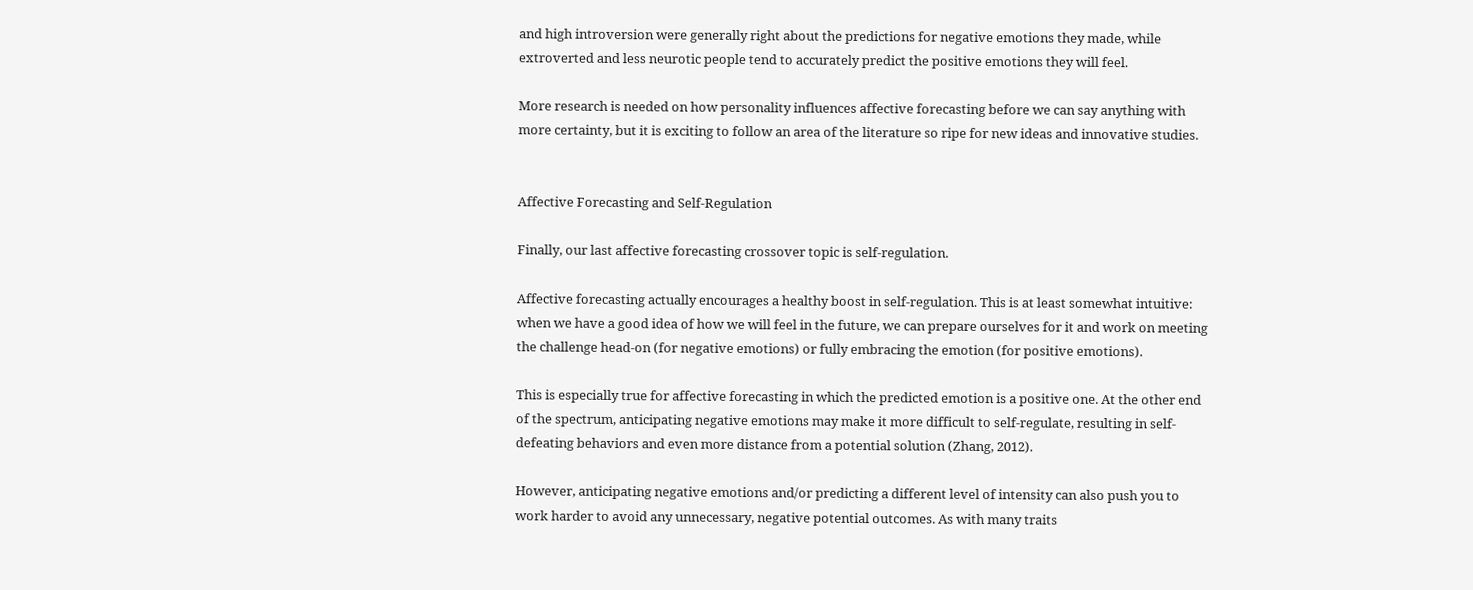and high introversion were generally right about the predictions for negative emotions they made, while extroverted and less neurotic people tend to accurately predict the positive emotions they will feel.

More research is needed on how personality influences affective forecasting before we can say anything with more certainty, but it is exciting to follow an area of the literature so ripe for new ideas and innovative studies.


Affective Forecasting and Self-Regulation

Finally, our last affective forecasting crossover topic is self-regulation.

Affective forecasting actually encourages a healthy boost in self-regulation. This is at least somewhat intuitive: when we have a good idea of how we will feel in the future, we can prepare ourselves for it and work on meeting the challenge head-on (for negative emotions) or fully embracing the emotion (for positive emotions).

This is especially true for affective forecasting in which the predicted emotion is a positive one. At the other end of the spectrum, anticipating negative emotions may make it more difficult to self-regulate, resulting in self-defeating behaviors and even more distance from a potential solution (Zhang, 2012).

However, anticipating negative emotions and/or predicting a different level of intensity can also push you to work harder to avoid any unnecessary, negative potential outcomes. As with many traits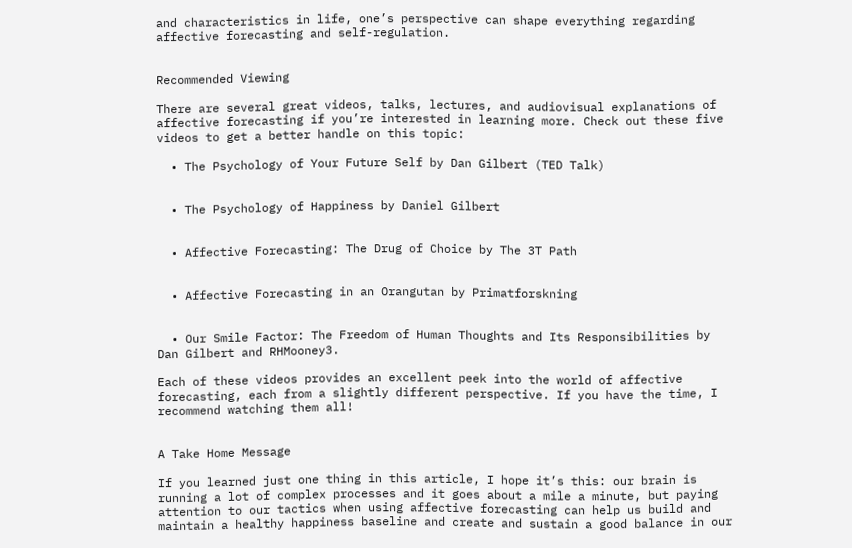and characteristics in life, one’s perspective can shape everything regarding affective forecasting and self-regulation.


Recommended Viewing

There are several great videos, talks, lectures, and audiovisual explanations of affective forecasting if you’re interested in learning more. Check out these five videos to get a better handle on this topic:

  • The Psychology of Your Future Self by Dan Gilbert (TED Talk)


  • The Psychology of Happiness by Daniel Gilbert


  • Affective Forecasting: The Drug of Choice by The 3T Path


  • Affective Forecasting in an Orangutan by Primatforskning


  • Our Smile Factor: The Freedom of Human Thoughts and Its Responsibilities by Dan Gilbert and RHMooney3.

Each of these videos provides an excellent peek into the world of affective forecasting, each from a slightly different perspective. If you have the time, I recommend watching them all!


A Take Home Message

If you learned just one thing in this article, I hope it’s this: our brain is running a lot of complex processes and it goes about a mile a minute, but paying attention to our tactics when using affective forecasting can help us build and maintain a healthy happiness baseline and create and sustain a good balance in our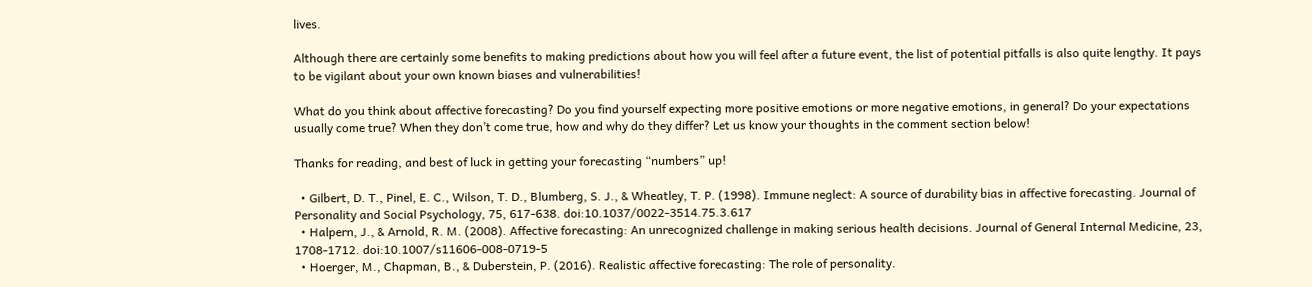lives.

Although there are certainly some benefits to making predictions about how you will feel after a future event, the list of potential pitfalls is also quite lengthy. It pays to be vigilant about your own known biases and vulnerabilities!

What do you think about affective forecasting? Do you find yourself expecting more positive emotions or more negative emotions, in general? Do your expectations usually come true? When they don’t come true, how and why do they differ? Let us know your thoughts in the comment section below!

Thanks for reading, and best of luck in getting your forecasting “numbers” up!

  • Gilbert, D. T., Pinel, E. C., Wilson, T. D., Blumberg, S. J., & Wheatley, T. P. (1998). Immune neglect: A source of durability bias in affective forecasting. Journal of Personality and Social Psychology, 75, 617-638. doi:10.1037/0022-3514.75.3.617
  • Halpern, J., & Arnold, R. M. (2008). Affective forecasting: An unrecognized challenge in making serious health decisions. Journal of General Internal Medicine, 23, 1708-1712. doi:10.1007/s11606-008-0719-5
  • Hoerger, M., Chapman, B., & Duberstein, P. (2016). Realistic affective forecasting: The role of personality.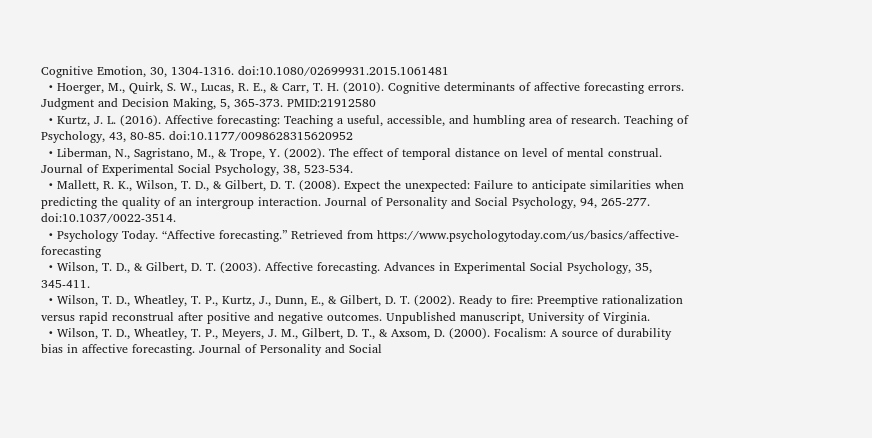Cognitive Emotion, 30, 1304-1316. doi:10.1080/02699931.2015.1061481
  • Hoerger, M., Quirk, S. W., Lucas, R. E., & Carr, T. H. (2010). Cognitive determinants of affective forecasting errors. Judgment and Decision Making, 5, 365-373. PMID:21912580
  • Kurtz, J. L. (2016). Affective forecasting: Teaching a useful, accessible, and humbling area of research. Teaching of Psychology, 43, 80-85. doi:10.1177/0098628315620952
  • Liberman, N., Sagristano, M., & Trope, Y. (2002). The effect of temporal distance on level of mental construal. Journal of Experimental Social Psychology, 38, 523-534.
  • Mallett, R. K., Wilson, T. D., & Gilbert, D. T. (2008). Expect the unexpected: Failure to anticipate similarities when predicting the quality of an intergroup interaction. Journal of Personality and Social Psychology, 94, 265-277. doi:10.1037/0022-3514.
  • Psychology Today. “Affective forecasting.” Retrieved from https://www.psychologytoday.com/us/basics/affective-forecasting
  • Wilson, T. D., & Gilbert, D. T. (2003). Affective forecasting. Advances in Experimental Social Psychology, 35, 345-411.
  • Wilson, T. D., Wheatley, T. P., Kurtz, J., Dunn, E., & Gilbert, D. T. (2002). Ready to fire: Preemptive rationalization versus rapid reconstrual after positive and negative outcomes. Unpublished manuscript, University of Virginia.
  • Wilson, T. D., Wheatley, T. P., Meyers, J. M., Gilbert, D. T., & Axsom, D. (2000). Focalism: A source of durability bias in affective forecasting. Journal of Personality and Social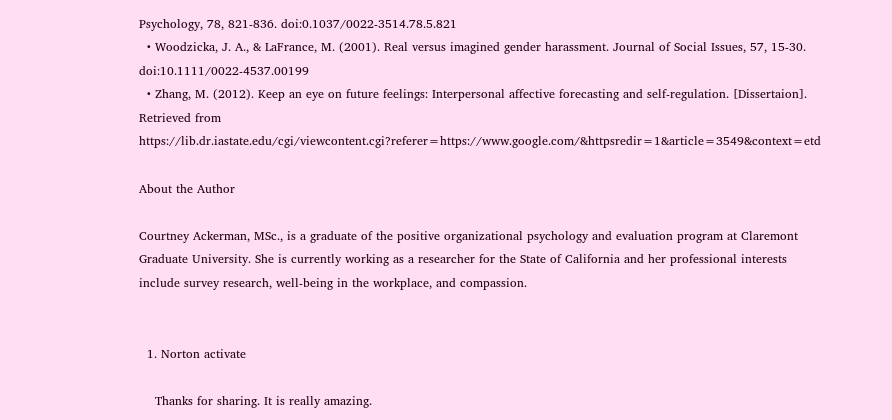Psychology, 78, 821-836. doi:0.1037/0022-3514.78.5.821
  • Woodzicka, J. A., & LaFrance, M. (2001). Real versus imagined gender harassment. Journal of Social Issues, 57, 15-30. doi:10.1111/0022-4537.00199
  • Zhang, M. (2012). Keep an eye on future feelings: Interpersonal affective forecasting and self-regulation. [Dissertaion]. Retrieved from https://lib.dr.iastate.edu/cgi/viewcontent.cgi?referer=https://www.google.com/&httpsredir=1&article=3549&context=etd

About the Author

Courtney Ackerman, MSc., is a graduate of the positive organizational psychology and evaluation program at Claremont Graduate University. She is currently working as a researcher for the State of California and her professional interests include survey research, well-being in the workplace, and compassion.


  1. Norton activate

    Thanks for sharing. It is really amazing.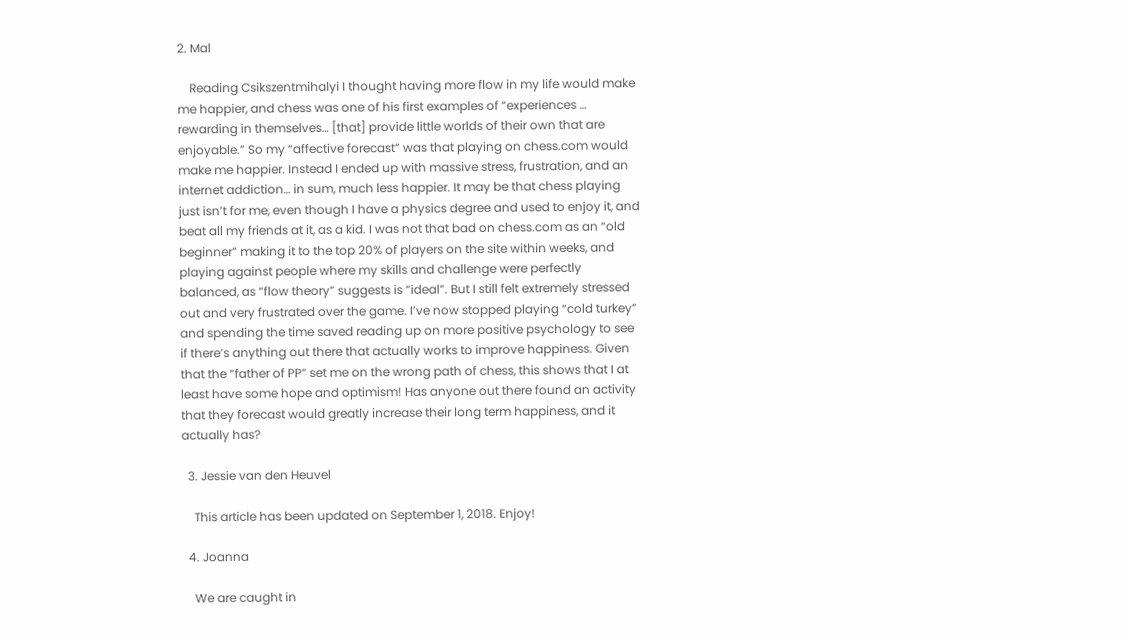2. Mal

    Reading Csikszentmihalyi I thought having more flow in my life would make me happier, and chess was one of his first examples of “experiences … rewarding in themselves… [that] provide little worlds of their own that are enjoyable.” So my “affective forecast” was that playing on chess.com would make me happier. Instead I ended up with massive stress, frustration, and an internet addiction… in sum, much less happier. It may be that chess playing just isn’t for me, even though I have a physics degree and used to enjoy it, and beat all my friends at it, as a kid. I was not that bad on chess.com as an “old beginner” making it to the top 20% of players on the site within weeks, and playing against people where my skills and challenge were perfectly balanced, as “flow theory” suggests is “ideal”. But I still felt extremely stressed out and very frustrated over the game. I’ve now stopped playing “cold turkey” and spending the time saved reading up on more positive psychology to see if there’s anything out there that actually works to improve happiness. Given that the “father of PP” set me on the wrong path of chess, this shows that I at least have some hope and optimism! Has anyone out there found an activity that they forecast would greatly increase their long term happiness, and it actually has?

  3. Jessie van den Heuvel

    This article has been updated on September 1, 2018. Enjoy!

  4. Joanna

    We are caught in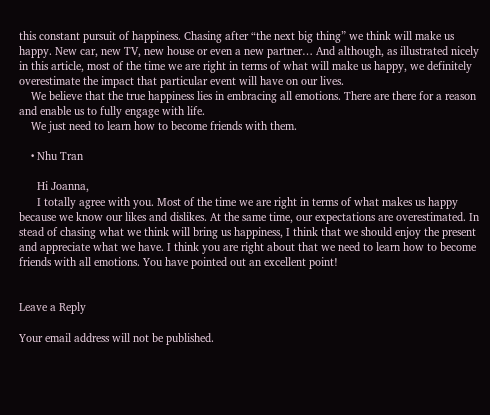this constant pursuit of happiness. Chasing after “the next big thing” we think will make us happy. New car, new TV, new house or even a new partner… And although, as illustrated nicely in this article, most of the time we are right in terms of what will make us happy, we definitely overestimate the impact that particular event will have on our lives.
    We believe that the true happiness lies in embracing all emotions. There are there for a reason and enable us to fully engage with life.
    We just need to learn how to become friends with them.

    • Nhu Tran

      Hi Joanna,
      I totally agree with you. Most of the time we are right in terms of what makes us happy because we know our likes and dislikes. At the same time, our expectations are overestimated. In stead of chasing what we think will bring us happiness, I think that we should enjoy the present and appreciate what we have. I think you are right about that we need to learn how to become friends with all emotions. You have pointed out an excellent point!


Leave a Reply

Your email address will not be published.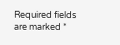Required fields are marked *